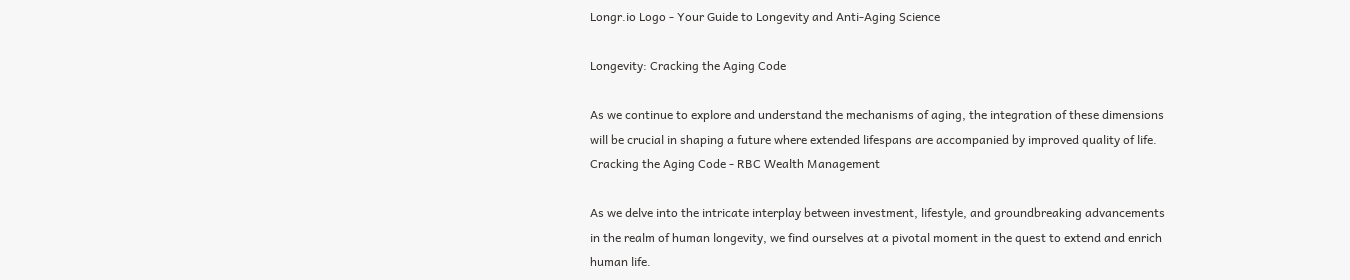Longr.io Logo - Your Guide to Longevity and Anti-Aging Science

Longevity: Cracking the Aging Code

As we continue to explore and understand the mechanisms of aging, the integration of these dimensions will be crucial in shaping a future where extended lifespans are accompanied by improved quality of life.
Cracking the Aging Code - RBC Wealth Management

As we delve into the intricate interplay between investment, lifestyle, and groundbreaking advancements in the realm of human longevity, we find ourselves at a pivotal moment in the quest to extend and enrich human life.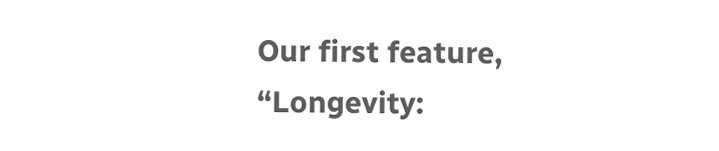Our first feature, “Longevity: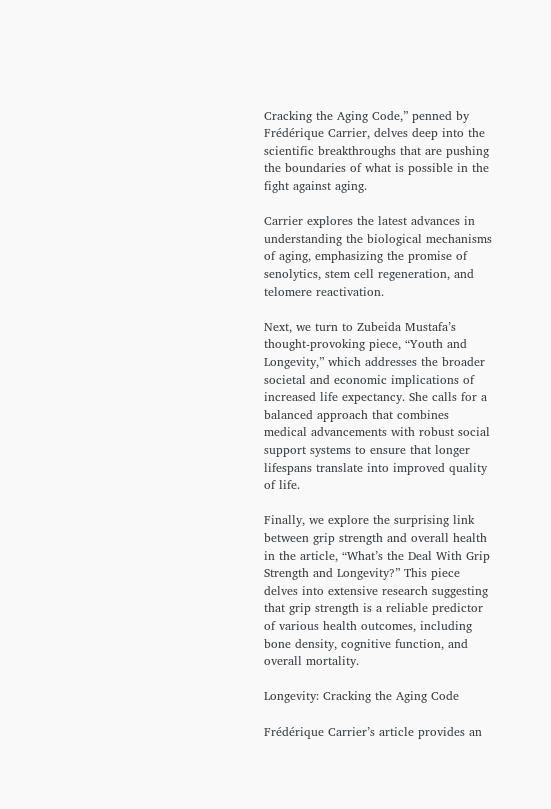Cracking the Aging Code,” penned by Frédérique Carrier, delves deep into the scientific breakthroughs that are pushing the boundaries of what is possible in the fight against aging.

Carrier explores the latest advances in understanding the biological mechanisms of aging, emphasizing the promise of senolytics, stem cell regeneration, and telomere reactivation.

Next, we turn to Zubeida Mustafa’s thought-provoking piece, “Youth and Longevity,” which addresses the broader societal and economic implications of increased life expectancy. She calls for a balanced approach that combines medical advancements with robust social support systems to ensure that longer lifespans translate into improved quality of life.

Finally, we explore the surprising link between grip strength and overall health in the article, “What’s the Deal With Grip Strength and Longevity?” This piece delves into extensive research suggesting that grip strength is a reliable predictor of various health outcomes, including bone density, cognitive function, and overall mortality.

Longevity: Cracking the Aging Code

Frédérique Carrier’s article provides an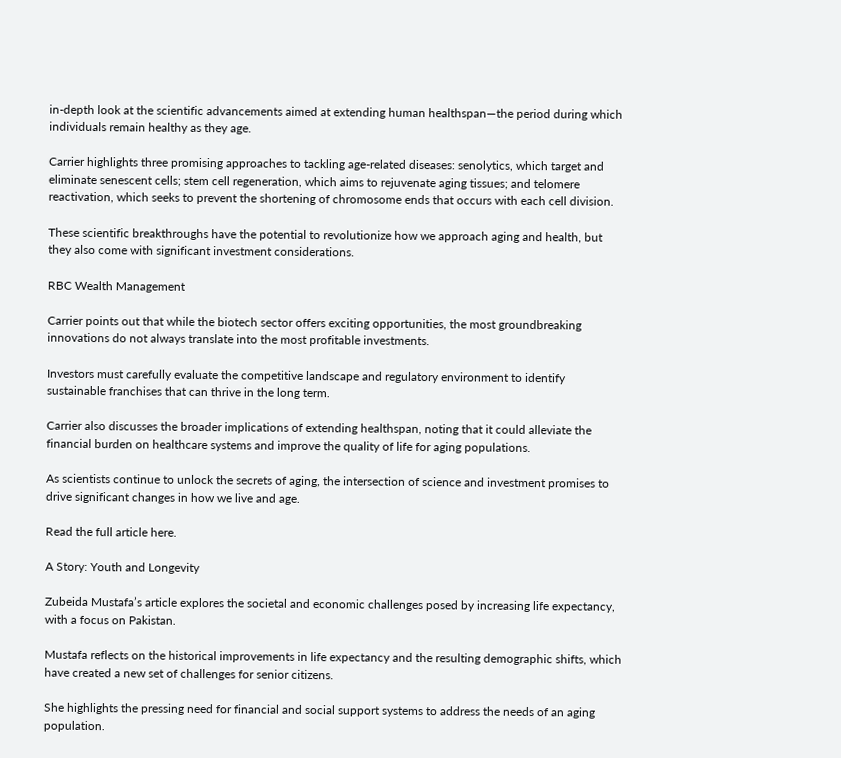in-depth look at the scientific advancements aimed at extending human healthspan—the period during which individuals remain healthy as they age.

Carrier highlights three promising approaches to tackling age-related diseases: senolytics, which target and eliminate senescent cells; stem cell regeneration, which aims to rejuvenate aging tissues; and telomere reactivation, which seeks to prevent the shortening of chromosome ends that occurs with each cell division.

These scientific breakthroughs have the potential to revolutionize how we approach aging and health, but they also come with significant investment considerations.

RBC Wealth Management

Carrier points out that while the biotech sector offers exciting opportunities, the most groundbreaking innovations do not always translate into the most profitable investments.

Investors must carefully evaluate the competitive landscape and regulatory environment to identify sustainable franchises that can thrive in the long term.

Carrier also discusses the broader implications of extending healthspan, noting that it could alleviate the financial burden on healthcare systems and improve the quality of life for aging populations.

As scientists continue to unlock the secrets of aging, the intersection of science and investment promises to drive significant changes in how we live and age.

Read the full article here.

A Story: Youth and Longevity

Zubeida Mustafa’s article explores the societal and economic challenges posed by increasing life expectancy, with a focus on Pakistan.

Mustafa reflects on the historical improvements in life expectancy and the resulting demographic shifts, which have created a new set of challenges for senior citizens.

She highlights the pressing need for financial and social support systems to address the needs of an aging population.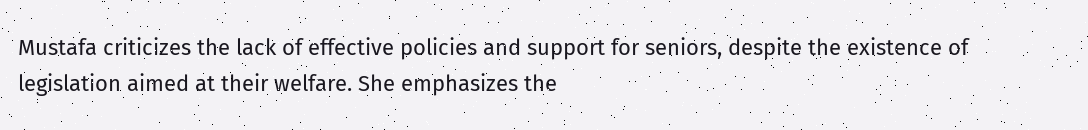Mustafa criticizes the lack of effective policies and support for seniors, despite the existence of legislation aimed at their welfare. She emphasizes the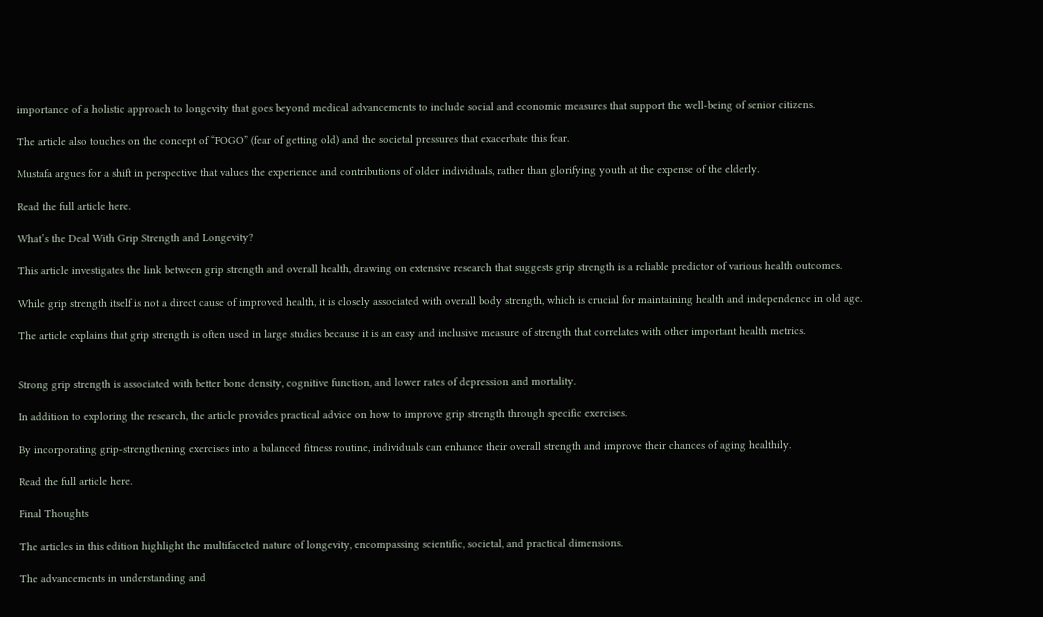importance of a holistic approach to longevity that goes beyond medical advancements to include social and economic measures that support the well-being of senior citizens.

The article also touches on the concept of “FOGO” (fear of getting old) and the societal pressures that exacerbate this fear.

Mustafa argues for a shift in perspective that values the experience and contributions of older individuals, rather than glorifying youth at the expense of the elderly.

Read the full article here.

What’s the Deal With Grip Strength and Longevity?

This article investigates the link between grip strength and overall health, drawing on extensive research that suggests grip strength is a reliable predictor of various health outcomes.

While grip strength itself is not a direct cause of improved health, it is closely associated with overall body strength, which is crucial for maintaining health and independence in old age.

The article explains that grip strength is often used in large studies because it is an easy and inclusive measure of strength that correlates with other important health metrics.


Strong grip strength is associated with better bone density, cognitive function, and lower rates of depression and mortality.

In addition to exploring the research, the article provides practical advice on how to improve grip strength through specific exercises.

By incorporating grip-strengthening exercises into a balanced fitness routine, individuals can enhance their overall strength and improve their chances of aging healthily.

Read the full article here.

Final Thoughts

The articles in this edition highlight the multifaceted nature of longevity, encompassing scientific, societal, and practical dimensions.

The advancements in understanding and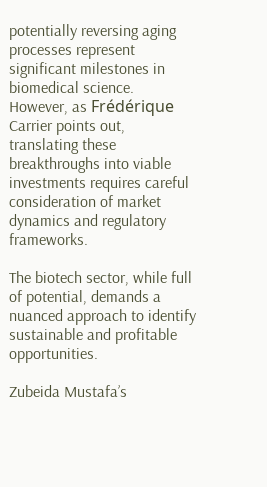potentially reversing aging processes represent significant milestones in biomedical science. However, as Frédérique Carrier points out, translating these breakthroughs into viable investments requires careful consideration of market dynamics and regulatory frameworks.

The biotech sector, while full of potential, demands a nuanced approach to identify sustainable and profitable opportunities.

Zubeida Mustafa’s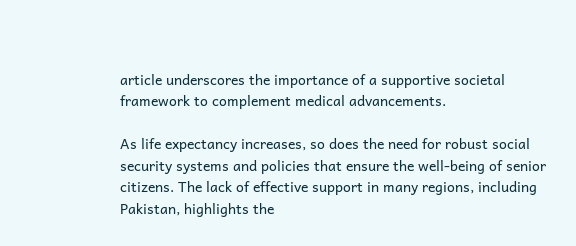article underscores the importance of a supportive societal framework to complement medical advancements.

As life expectancy increases, so does the need for robust social security systems and policies that ensure the well-being of senior citizens. The lack of effective support in many regions, including Pakistan, highlights the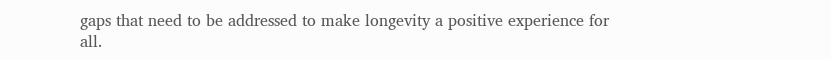gaps that need to be addressed to make longevity a positive experience for all.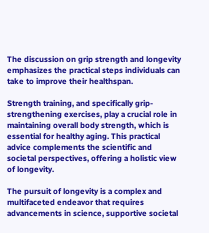The discussion on grip strength and longevity emphasizes the practical steps individuals can take to improve their healthspan.

Strength training, and specifically grip-strengthening exercises, play a crucial role in maintaining overall body strength, which is essential for healthy aging. This practical advice complements the scientific and societal perspectives, offering a holistic view of longevity.

The pursuit of longevity is a complex and multifaceted endeavor that requires advancements in science, supportive societal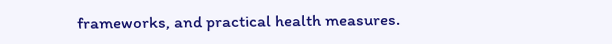frameworks, and practical health measures.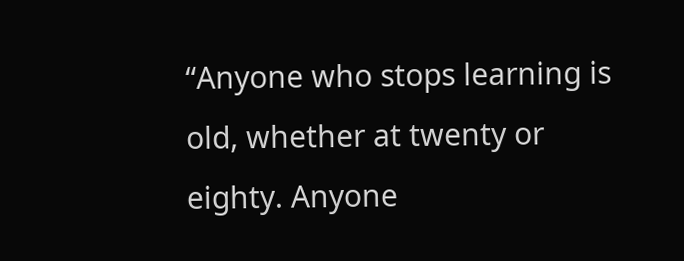“Anyone who stops learning is old, whether at twenty or eighty. Anyone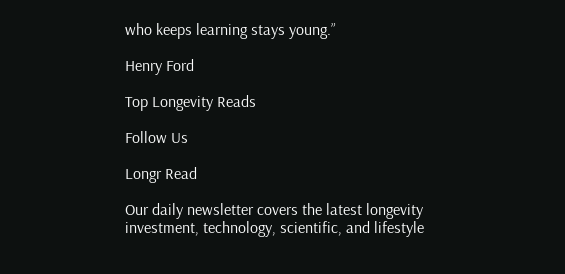who keeps learning stays young.”

Henry Ford

Top Longevity Reads

Follow Us

Longr Read

Our daily newsletter covers the latest longevity investment, technology, scientific, and lifestyle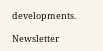developments.

Newsletter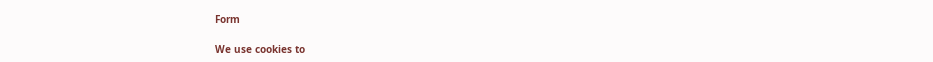Form

We use cookies to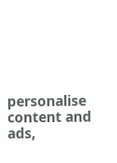personalise content and ads,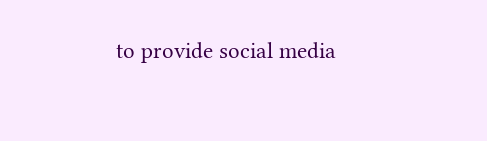to provide social media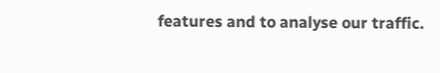features and to analyse our traffic.